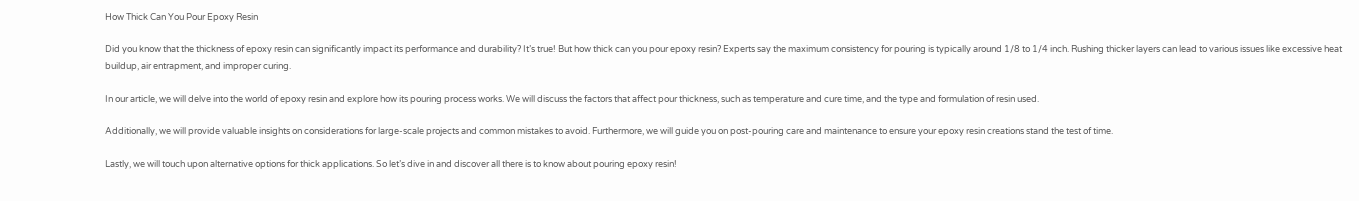How Thick Can You Pour Epoxy Resin

Did you know that the thickness of epoxy resin can significantly impact its performance and durability? It’s true! But how thick can you pour epoxy resin? Experts say the maximum consistency for pouring is typically around 1/8 to 1/4 inch. Rushing thicker layers can lead to various issues like excessive heat buildup, air entrapment, and improper curing.

In our article, we will delve into the world of epoxy resin and explore how its pouring process works. We will discuss the factors that affect pour thickness, such as temperature and cure time, and the type and formulation of resin used.

Additionally, we will provide valuable insights on considerations for large-scale projects and common mistakes to avoid. Furthermore, we will guide you on post-pouring care and maintenance to ensure your epoxy resin creations stand the test of time.

Lastly, we will touch upon alternative options for thick applications. So let’s dive in and discover all there is to know about pouring epoxy resin!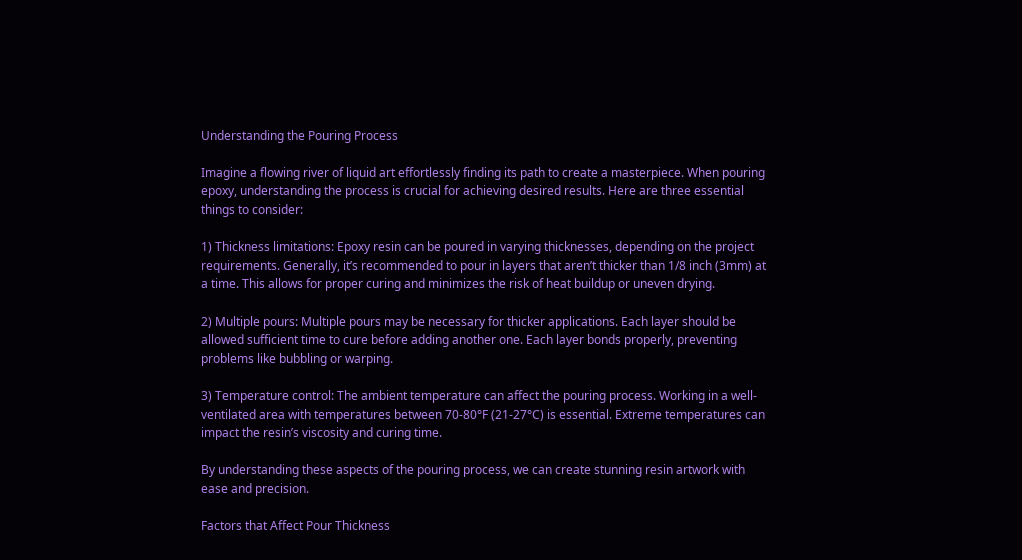Understanding the Pouring Process

Imagine a flowing river of liquid art effortlessly finding its path to create a masterpiece. When pouring epoxy, understanding the process is crucial for achieving desired results. Here are three essential things to consider:

1) Thickness limitations: Epoxy resin can be poured in varying thicknesses, depending on the project requirements. Generally, it’s recommended to pour in layers that aren’t thicker than 1/8 inch (3mm) at a time. This allows for proper curing and minimizes the risk of heat buildup or uneven drying.

2) Multiple pours: Multiple pours may be necessary for thicker applications. Each layer should be allowed sufficient time to cure before adding another one. Each layer bonds properly, preventing problems like bubbling or warping.

3) Temperature control: The ambient temperature can affect the pouring process. Working in a well-ventilated area with temperatures between 70-80°F (21-27°C) is essential. Extreme temperatures can impact the resin’s viscosity and curing time.

By understanding these aspects of the pouring process, we can create stunning resin artwork with ease and precision.

Factors that Affect Pour Thickness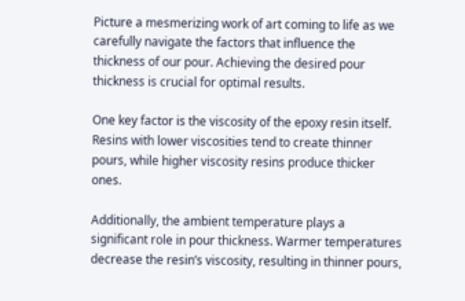Picture a mesmerizing work of art coming to life as we carefully navigate the factors that influence the thickness of our pour. Achieving the desired pour thickness is crucial for optimal results.

One key factor is the viscosity of the epoxy resin itself. Resins with lower viscosities tend to create thinner pours, while higher viscosity resins produce thicker ones.

Additionally, the ambient temperature plays a significant role in pour thickness. Warmer temperatures decrease the resin’s viscosity, resulting in thinner pours,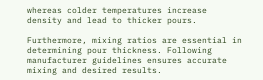whereas colder temperatures increase density and lead to thicker pours.

Furthermore, mixing ratios are essential in determining pour thickness. Following manufacturer guidelines ensures accurate mixing and desired results.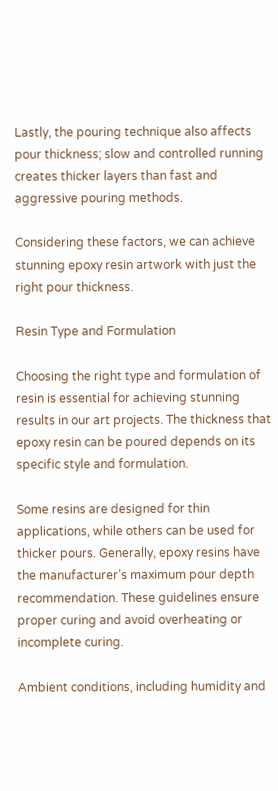Lastly, the pouring technique also affects pour thickness; slow and controlled running creates thicker layers than fast and aggressive pouring methods.

Considering these factors, we can achieve stunning epoxy resin artwork with just the right pour thickness.

Resin Type and Formulation

Choosing the right type and formulation of resin is essential for achieving stunning results in our art projects. The thickness that epoxy resin can be poured depends on its specific style and formulation.

Some resins are designed for thin applications, while others can be used for thicker pours. Generally, epoxy resins have the manufacturer’s maximum pour depth recommendation. These guidelines ensure proper curing and avoid overheating or incomplete curing.

Ambient conditions, including humidity and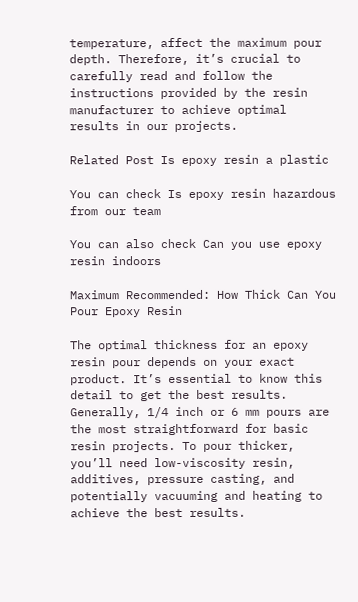temperature, affect the maximum pour depth. Therefore, it’s crucial to carefully read and follow the instructions provided by the resin manufacturer to achieve optimal results in our projects.

Related Post Is epoxy resin a plastic

You can check Is epoxy resin hazardous from our team

You can also check Can you use epoxy resin indoors

Maximum Recommended: How Thick Can You Pour Epoxy Resin

The optimal thickness for an epoxy resin pour depends on your exact product. It’s essential to know this detail to get the best results. Generally, 1/4 inch or 6 mm pours are the most straightforward for basic resin projects. To pour thicker, you’ll need low-viscosity resin, additives, pressure casting, and potentially vacuuming and heating to achieve the best results.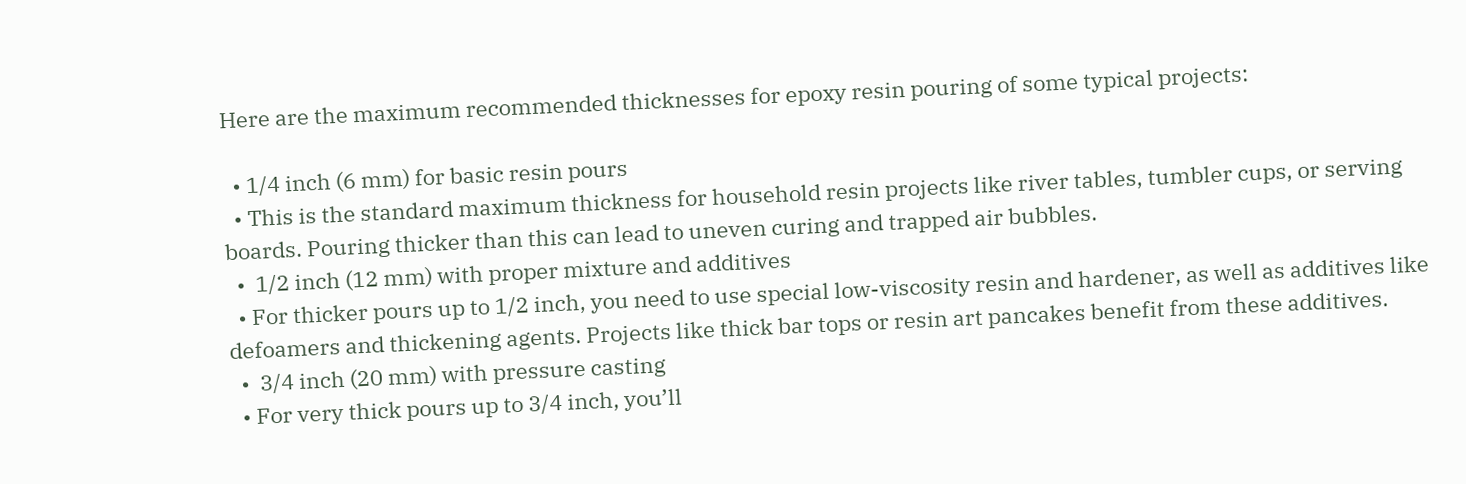Here are the maximum recommended thicknesses for epoxy resin pouring of some typical projects:

  • 1/4 inch (6 mm) for basic resin pours
  • This is the standard maximum thickness for household resin projects like river tables, tumbler cups, or serving boards. Pouring thicker than this can lead to uneven curing and trapped air bubbles.
  •  1/2 inch (12 mm) with proper mixture and additives
  • For thicker pours up to 1/2 inch, you need to use special low-viscosity resin and hardener, as well as additives like defoamers and thickening agents. Projects like thick bar tops or resin art pancakes benefit from these additives.
  •  3/4 inch (20 mm) with pressure casting
  • For very thick pours up to 3/4 inch, you’ll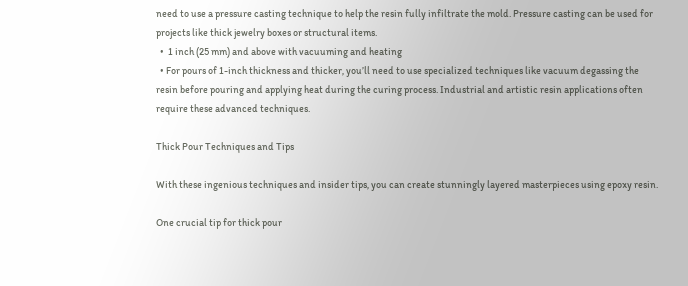need to use a pressure casting technique to help the resin fully infiltrate the mold. Pressure casting can be used for projects like thick jewelry boxes or structural items.
  •  1 inch (25 mm) and above with vacuuming and heating
  • For pours of 1-inch thickness and thicker, you’ll need to use specialized techniques like vacuum degassing the resin before pouring and applying heat during the curing process. Industrial and artistic resin applications often require these advanced techniques.

Thick Pour Techniques and Tips

With these ingenious techniques and insider tips, you can create stunningly layered masterpieces using epoxy resin.

One crucial tip for thick pour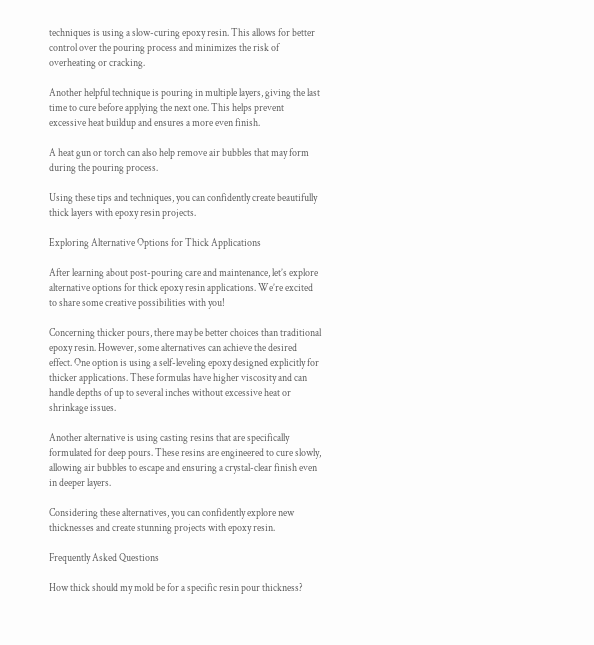techniques is using a slow-curing epoxy resin. This allows for better control over the pouring process and minimizes the risk of overheating or cracking.

Another helpful technique is pouring in multiple layers, giving the last time to cure before applying the next one. This helps prevent excessive heat buildup and ensures a more even finish.

A heat gun or torch can also help remove air bubbles that may form during the pouring process.

Using these tips and techniques, you can confidently create beautifully thick layers with epoxy resin projects.

Exploring Alternative Options for Thick Applications

After learning about post-pouring care and maintenance, let’s explore alternative options for thick epoxy resin applications. We’re excited to share some creative possibilities with you!

Concerning thicker pours, there may be better choices than traditional epoxy resin. However, some alternatives can achieve the desired effect. One option is using a self-leveling epoxy designed explicitly for thicker applications. These formulas have higher viscosity and can handle depths of up to several inches without excessive heat or shrinkage issues.

Another alternative is using casting resins that are specifically formulated for deep pours. These resins are engineered to cure slowly, allowing air bubbles to escape and ensuring a crystal-clear finish even in deeper layers.

Considering these alternatives, you can confidently explore new thicknesses and create stunning projects with epoxy resin.

Frequently Asked Questions

How thick should my mold be for a specific resin pour thickness?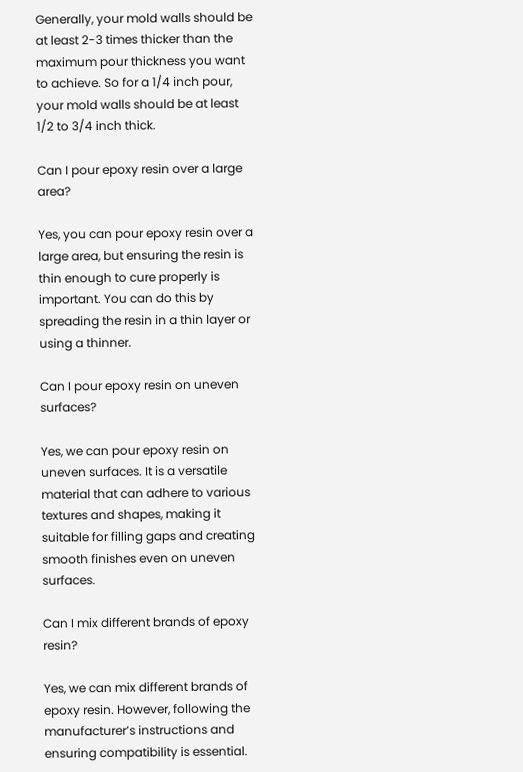Generally, your mold walls should be at least 2-3 times thicker than the maximum pour thickness you want to achieve. So for a 1/4 inch pour, your mold walls should be at least 1/2 to 3/4 inch thick.

Can I pour epoxy resin over a large area?

Yes, you can pour epoxy resin over a large area, but ensuring the resin is thin enough to cure properly is important. You can do this by spreading the resin in a thin layer or using a thinner.

Can I pour epoxy resin on uneven surfaces?

Yes, we can pour epoxy resin on uneven surfaces. It is a versatile material that can adhere to various textures and shapes, making it suitable for filling gaps and creating smooth finishes even on uneven surfaces.

Can I mix different brands of epoxy resin?

Yes, we can mix different brands of epoxy resin. However, following the manufacturer’s instructions and ensuring compatibility is essential.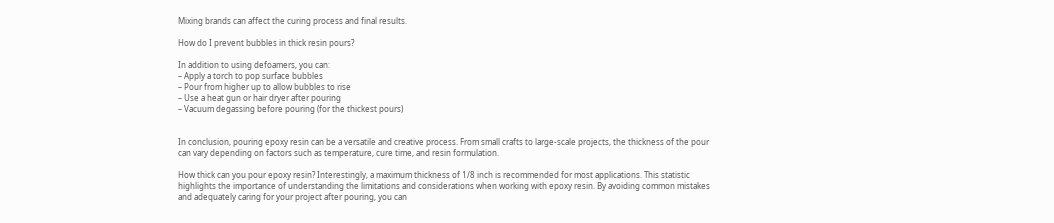Mixing brands can affect the curing process and final results.

How do I prevent bubbles in thick resin pours?

In addition to using defoamers, you can:
– Apply a torch to pop surface bubbles
– Pour from higher up to allow bubbles to rise
– Use a heat gun or hair dryer after pouring
– Vacuum degassing before pouring (for the thickest pours)


In conclusion, pouring epoxy resin can be a versatile and creative process. From small crafts to large-scale projects, the thickness of the pour can vary depending on factors such as temperature, cure time, and resin formulation.

How thick can you pour epoxy resin? Interestingly, a maximum thickness of 1/8 inch is recommended for most applications. This statistic highlights the importance of understanding the limitations and considerations when working with epoxy resin. By avoiding common mistakes and adequately caring for your project after pouring, you can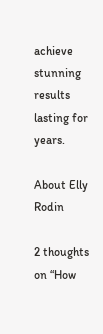achieve stunning results lasting for years.

About Elly Rodin

2 thoughts on “How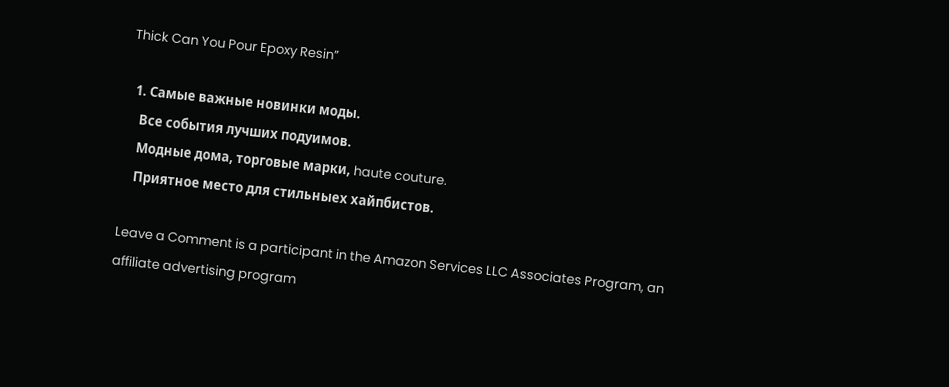Thick Can You Pour Epoxy Resin”

  1. Самые важные новинки моды.
    Все события лучших подуимов.
    Модные дома, торговые марки, haute couture.
    Приятное место для стильныех хайпбистов.

Leave a Comment is a participant in the Amazon Services LLC Associates Program, an affiliate advertising program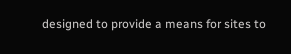designed to provide a means for sites to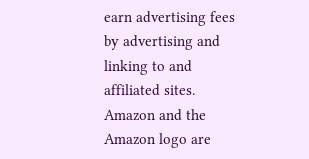earn advertising fees by advertising and linking to and affiliated sites. Amazon and the Amazon logo are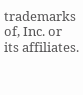trademarks of, Inc. or its affiliates.